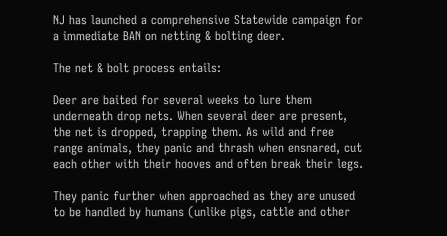NJ has launched a comprehensive Statewide campaign for a immediate BAN on netting & bolting deer.

The net & bolt process entails:

Deer are baited for several weeks to lure them underneath drop nets. When several deer are present, the net is dropped, trapping them. As wild and free range animals, they panic and thrash when ensnared, cut each other with their hooves and often break their legs.

They panic further when approached as they are unused to be handled by humans (unlike pigs, cattle and other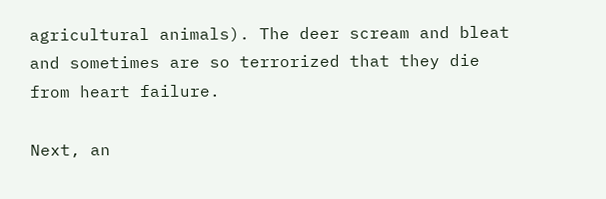agricultural animals). The deer scream and bleat and sometimes are so terrorized that they die from heart failure.

Next, an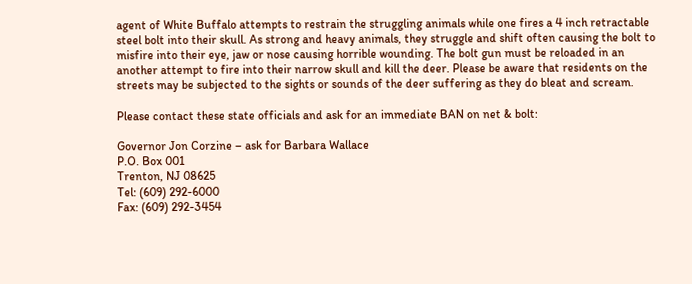agent of White Buffalo attempts to restrain the struggling animals while one fires a 4 inch retractable steel bolt into their skull. As strong and heavy animals, they struggle and shift often causing the bolt to misfire into their eye, jaw or nose causing horrible wounding. The bolt gun must be reloaded in an another attempt to fire into their narrow skull and kill the deer. Please be aware that residents on the streets may be subjected to the sights or sounds of the deer suffering as they do bleat and scream.

Please contact these state officials and ask for an immediate BAN on net & bolt:

Governor Jon Corzine – ask for Barbara Wallace
P.O. Box 001
Trenton, NJ 08625
Tel: (609) 292-6000
Fax: (609) 292-3454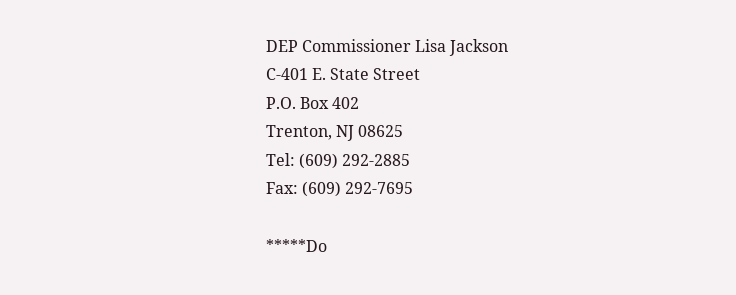DEP Commissioner Lisa Jackson
C-401 E. State Street
P.O. Box 402
Trenton, NJ 08625
Tel: (609) 292-2885
Fax: (609) 292-7695

*****Do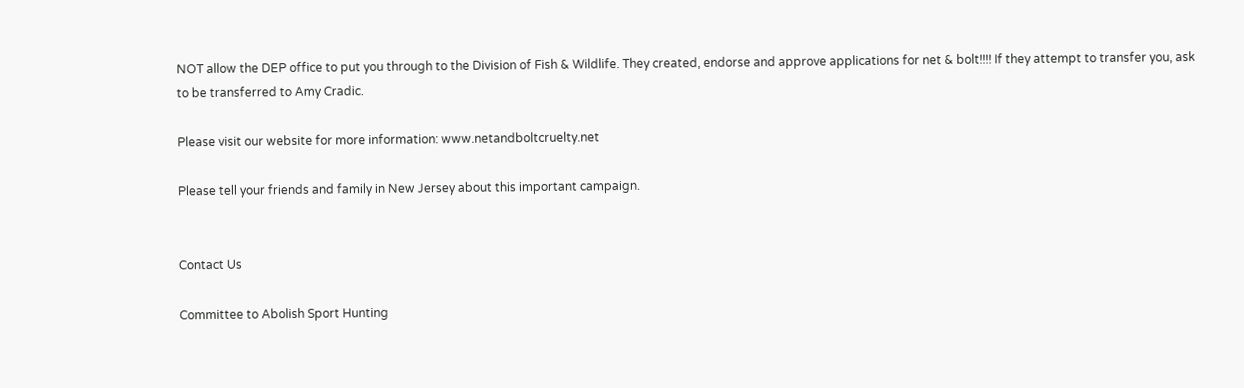NOT allow the DEP office to put you through to the Division of Fish & Wildlife. They created, endorse and approve applications for net & bolt!!!! If they attempt to transfer you, ask to be transferred to Amy Cradic.

Please visit our website for more information: www.netandboltcruelty.net

Please tell your friends and family in New Jersey about this important campaign.


Contact Us

Committee to Abolish Sport Hunting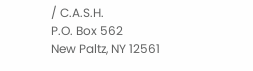/ C.A.S.H.
P.O. Box 562
New Paltz, NY 12561